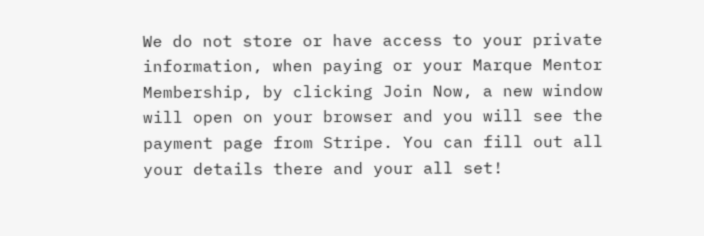We do not store or have access to your private information, when paying or your Marque Mentor Membership, by clicking Join Now, a new window will open on your browser and you will see the payment page from Stripe. You can fill out all your details there and your all set!